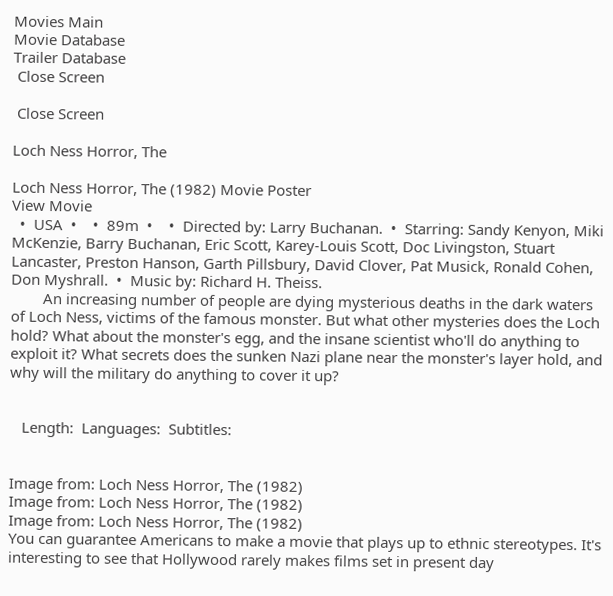Movies Main
Movie Database
Trailer Database
 Close Screen

 Close Screen

Loch Ness Horror, The

Loch Ness Horror, The (1982) Movie Poster
View Movie
  •  USA  •    •  89m  •    •  Directed by: Larry Buchanan.  •  Starring: Sandy Kenyon, Miki McKenzie, Barry Buchanan, Eric Scott, Karey-Louis Scott, Doc Livingston, Stuart Lancaster, Preston Hanson, Garth Pillsbury, David Clover, Pat Musick, Ronald Cohen, Don Myshrall.  •  Music by: Richard H. Theiss.
        An increasing number of people are dying mysterious deaths in the dark waters of Loch Ness, victims of the famous monster. But what other mysteries does the Loch hold? What about the monster's egg, and the insane scientist who'll do anything to exploit it? What secrets does the sunken Nazi plane near the monster's layer hold, and why will the military do anything to cover it up?


   Length:  Languages:  Subtitles:


Image from: Loch Ness Horror, The (1982)
Image from: Loch Ness Horror, The (1982)
Image from: Loch Ness Horror, The (1982)
You can guarantee Americans to make a movie that plays up to ethnic stereotypes. It's interesting to see that Hollywood rarely makes films set in present day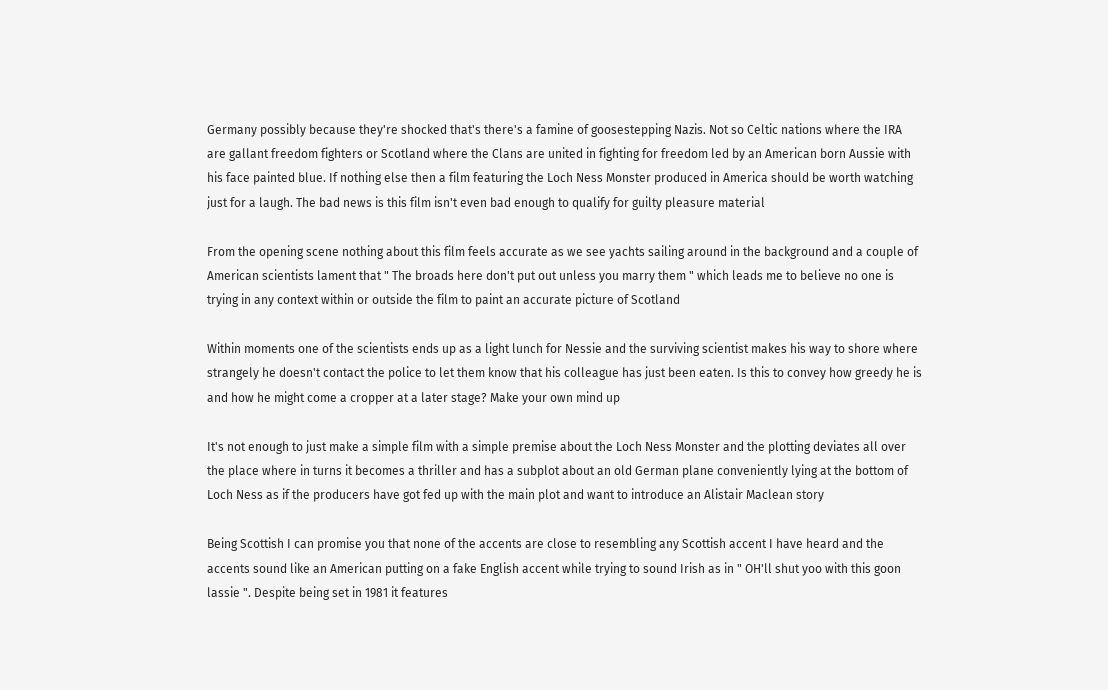Germany possibly because they're shocked that's there's a famine of goosestepping Nazis. Not so Celtic nations where the IRA are gallant freedom fighters or Scotland where the Clans are united in fighting for freedom led by an American born Aussie with his face painted blue. If nothing else then a film featuring the Loch Ness Monster produced in America should be worth watching just for a laugh. The bad news is this film isn't even bad enough to qualify for guilty pleasure material

From the opening scene nothing about this film feels accurate as we see yachts sailing around in the background and a couple of American scientists lament that " The broads here don't put out unless you marry them " which leads me to believe no one is trying in any context within or outside the film to paint an accurate picture of Scotland

Within moments one of the scientists ends up as a light lunch for Nessie and the surviving scientist makes his way to shore where strangely he doesn't contact the police to let them know that his colleague has just been eaten. Is this to convey how greedy he is and how he might come a cropper at a later stage? Make your own mind up

It's not enough to just make a simple film with a simple premise about the Loch Ness Monster and the plotting deviates all over the place where in turns it becomes a thriller and has a subplot about an old German plane conveniently lying at the bottom of Loch Ness as if the producers have got fed up with the main plot and want to introduce an Alistair Maclean story

Being Scottish I can promise you that none of the accents are close to resembling any Scottish accent I have heard and the accents sound like an American putting on a fake English accent while trying to sound Irish as in " OH'll shut yoo with this goon lassie ". Despite being set in 1981 it features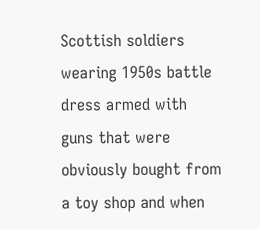Scottish soldiers wearing 1950s battle dress armed with guns that were obviously bought from a toy shop and when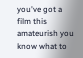you've got a film this amateurish you know what to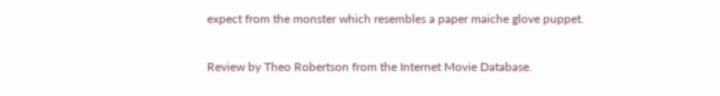expect from the monster which resembles a paper maiche glove puppet.

Review by Theo Robertson from the Internet Movie Database.